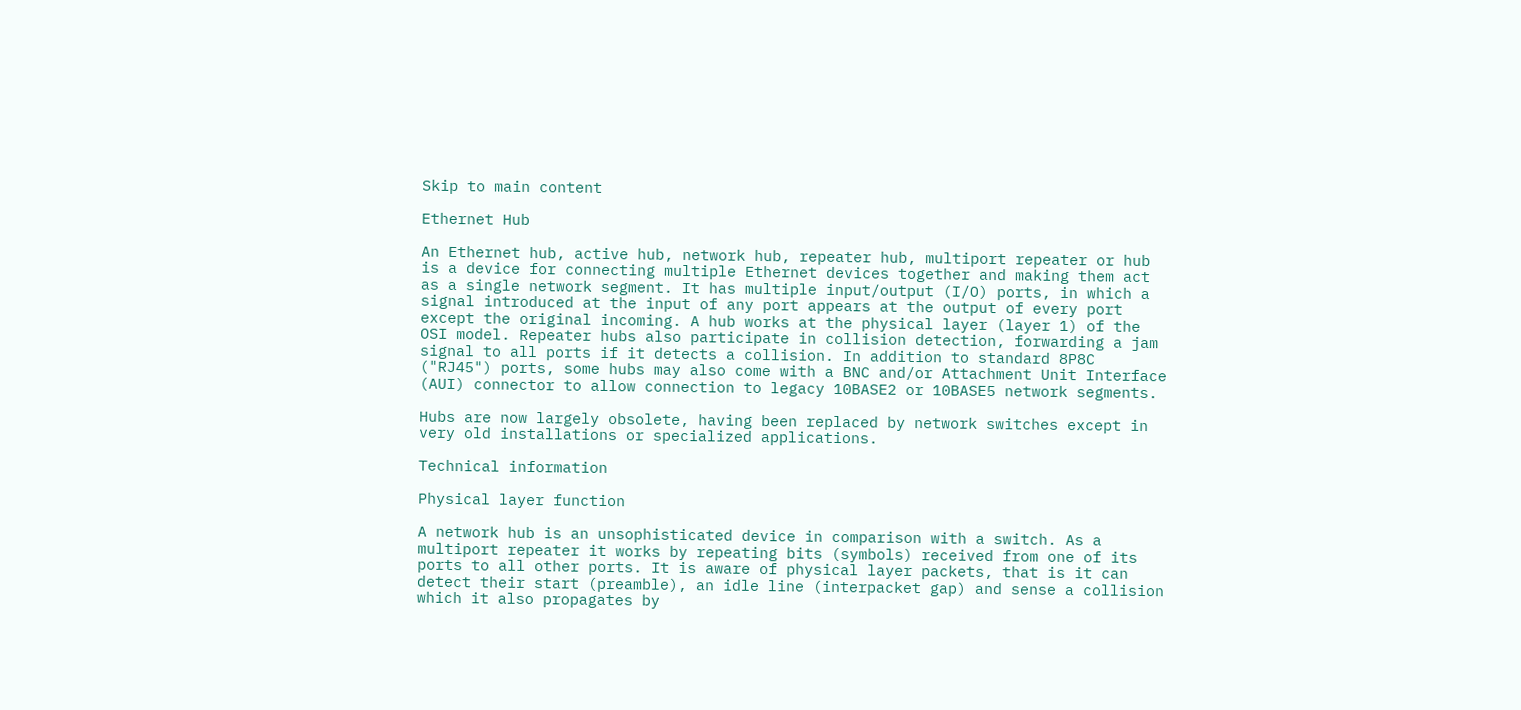Skip to main content

Ethernet Hub

An Ethernet hub, active hub, network hub, repeater hub, multiport repeater or hub is a device for connecting multiple Ethernet devices together and making them act as a single network segment. It has multiple input/output (I/O) ports, in which a signal introduced at the input of any port appears at the output of every port except the original incoming. A hub works at the physical layer (layer 1) of the OSI model. Repeater hubs also participate in collision detection, forwarding a jam signal to all ports if it detects a collision. In addition to standard 8P8C ("RJ45") ports, some hubs may also come with a BNC and/or Attachment Unit Interface (AUI) connector to allow connection to legacy 10BASE2 or 10BASE5 network segments.

Hubs are now largely obsolete, having been replaced by network switches except in very old installations or specialized applications.

Technical information

Physical layer function

A network hub is an unsophisticated device in comparison with a switch. As a multiport repeater it works by repeating bits (symbols) received from one of its ports to all other ports. It is aware of physical layer packets, that is it can detect their start (preamble), an idle line (interpacket gap) and sense a collision which it also propagates by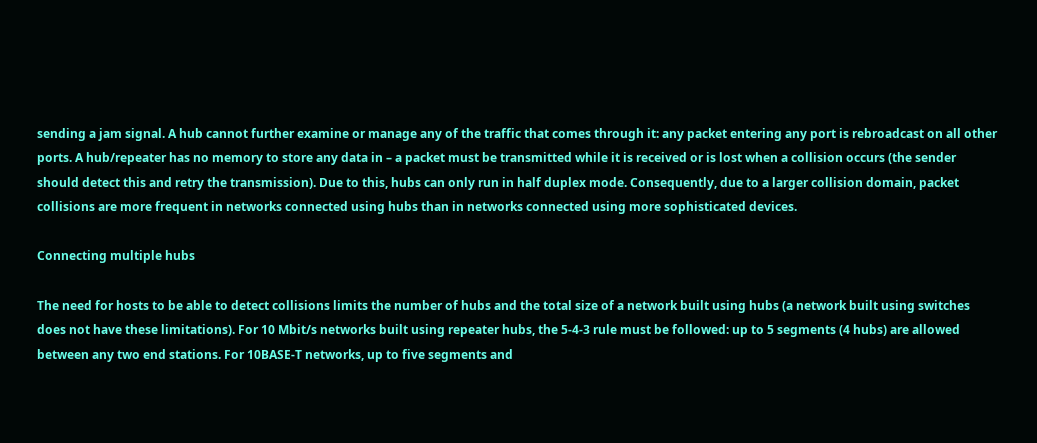sending a jam signal. A hub cannot further examine or manage any of the traffic that comes through it: any packet entering any port is rebroadcast on all other ports. A hub/repeater has no memory to store any data in – a packet must be transmitted while it is received or is lost when a collision occurs (the sender should detect this and retry the transmission). Due to this, hubs can only run in half duplex mode. Consequently, due to a larger collision domain, packet collisions are more frequent in networks connected using hubs than in networks connected using more sophisticated devices.

Connecting multiple hubs

The need for hosts to be able to detect collisions limits the number of hubs and the total size of a network built using hubs (a network built using switches does not have these limitations). For 10 Mbit/s networks built using repeater hubs, the 5-4-3 rule must be followed: up to 5 segments (4 hubs) are allowed between any two end stations. For 10BASE-T networks, up to five segments and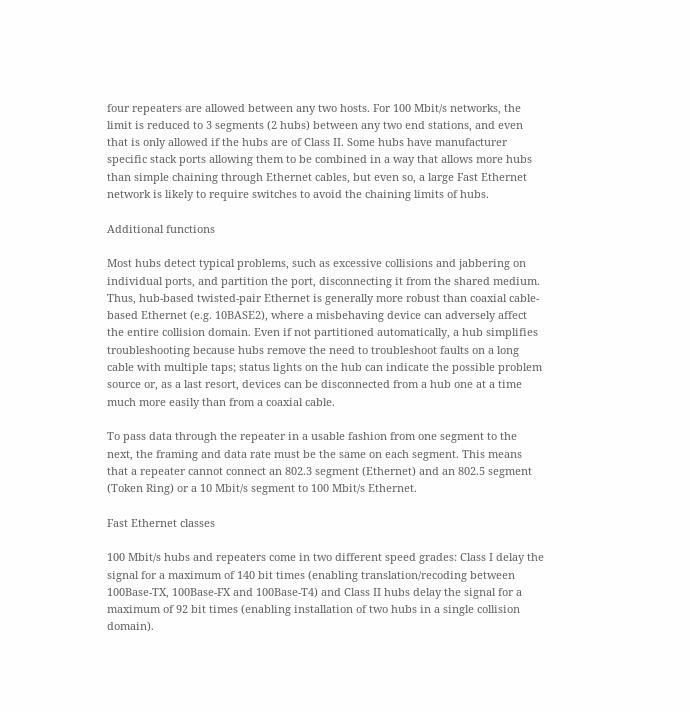four repeaters are allowed between any two hosts. For 100 Mbit/s networks, the limit is reduced to 3 segments (2 hubs) between any two end stations, and even that is only allowed if the hubs are of Class II. Some hubs have manufacturer specific stack ports allowing them to be combined in a way that allows more hubs than simple chaining through Ethernet cables, but even so, a large Fast Ethernet network is likely to require switches to avoid the chaining limits of hubs.

Additional functions

Most hubs detect typical problems, such as excessive collisions and jabbering on individual ports, and partition the port, disconnecting it from the shared medium. Thus, hub-based twisted-pair Ethernet is generally more robust than coaxial cable-based Ethernet (e.g. 10BASE2), where a misbehaving device can adversely affect the entire collision domain. Even if not partitioned automatically, a hub simplifies troubleshooting because hubs remove the need to troubleshoot faults on a long cable with multiple taps; status lights on the hub can indicate the possible problem source or, as a last resort, devices can be disconnected from a hub one at a time much more easily than from a coaxial cable.

To pass data through the repeater in a usable fashion from one segment to the next, the framing and data rate must be the same on each segment. This means that a repeater cannot connect an 802.3 segment (Ethernet) and an 802.5 segment (Token Ring) or a 10 Mbit/s segment to 100 Mbit/s Ethernet.

Fast Ethernet classes

100 Mbit/s hubs and repeaters come in two different speed grades: Class I delay the signal for a maximum of 140 bit times (enabling translation/recoding between 100Base-TX, 100Base-FX and 100Base-T4) and Class II hubs delay the signal for a maximum of 92 bit times (enabling installation of two hubs in a single collision domain).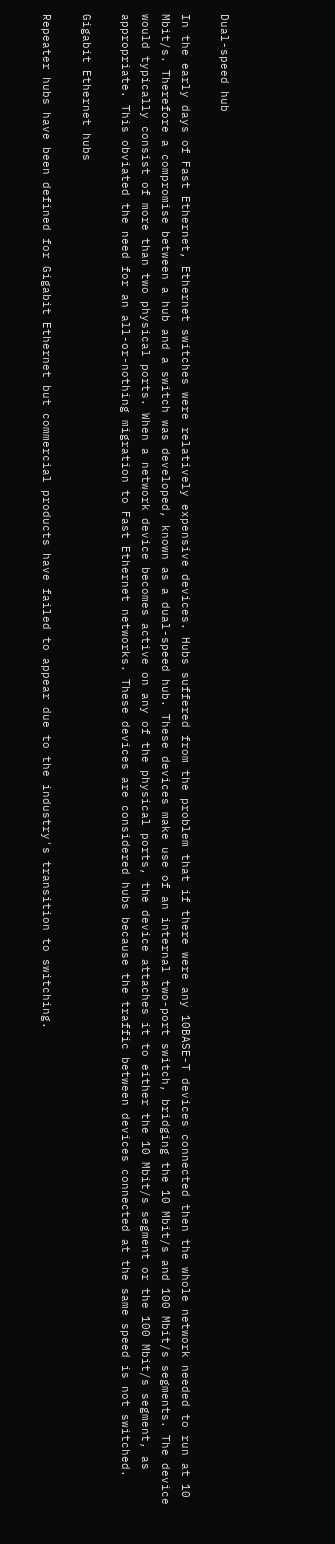Dual-speed hub

In the early days of Fast Ethernet, Ethernet switches were relatively expensive devices. Hubs suffered from the problem that if there were any 10BASE-T devices connected then the whole network needed to run at 10 Mbit/s. Therefore a compromise between a hub and a switch was developed, known as a dual-speed hub. These devices make use of an internal two-port switch, bridging the 10 Mbit/s and 100 Mbit/s segments. The device would typically consist of more than two physical ports. When a network device becomes active on any of the physical ports, the device attaches it to either the 10 Mbit/s segment or the 100 Mbit/s segment, as appropriate. This obviated the need for an all-or-nothing migration to Fast Ethernet networks. These devices are considered hubs because the traffic between devices connected at the same speed is not switched.

Gigabit Ethernet hubs

Repeater hubs have been defined for Gigabit Ethernet but commercial products have failed to appear due to the industry's transition to switching.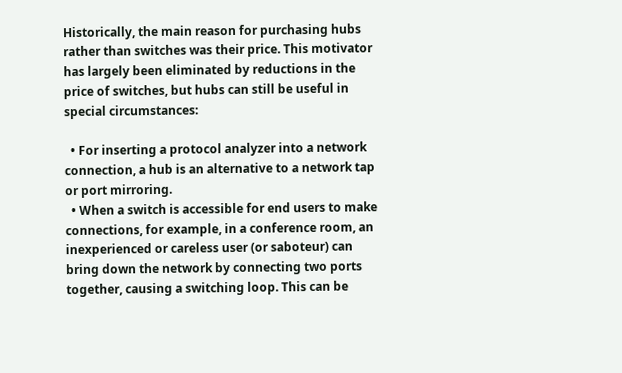Historically, the main reason for purchasing hubs rather than switches was their price. This motivator has largely been eliminated by reductions in the price of switches, but hubs can still be useful in special circumstances:

  • For inserting a protocol analyzer into a network connection, a hub is an alternative to a network tap or port mirroring.
  • When a switch is accessible for end users to make connections, for example, in a conference room, an inexperienced or careless user (or saboteur) can bring down the network by connecting two ports together, causing a switching loop. This can be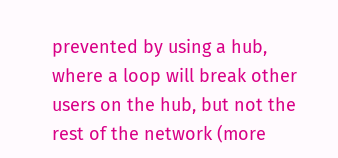prevented by using a hub, where a loop will break other users on the hub, but not the rest of the network (more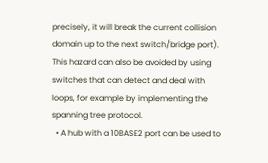precisely, it will break the current collision domain up to the next switch/bridge port). This hazard can also be avoided by using switches that can detect and deal with loops, for example by implementing the spanning tree protocol.
  • A hub with a 10BASE2 port can be used to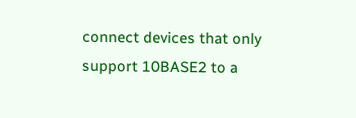connect devices that only support 10BASE2 to a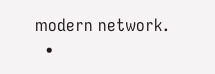modern network.
  •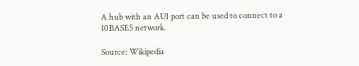A hub with an AUI port can be used to connect to a 10BASE5 network.

Source: Wikipedia